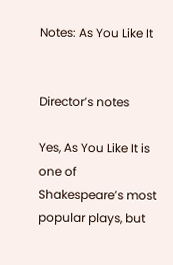Notes: As You Like It


Director’s notes

Yes, As You Like It is one of Shakespeare’s most popular plays, but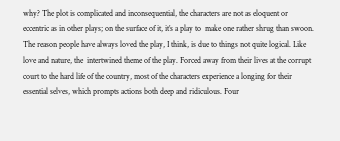why? The plot is complicated and inconsequential, the characters are not as eloquent or eccentric as in other plays; on the surface of it, it’s a play to  make one rather shrug than swoon. The reason people have always loved the play, I think, is due to things not quite logical. Like love and nature, the  intertwined theme of the play. Forced away from their lives at the corrupt court to the hard life of the country, most of the characters experience a longing for their essential selves, which prompts actions both deep and ridiculous. Four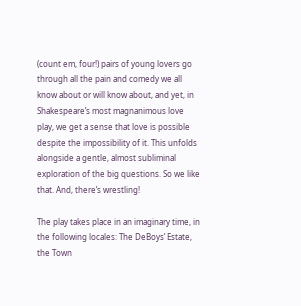(count em, four!) pairs of young lovers go through all the pain and comedy we all know about or will know about, and yet, in Shakespeare’s most magnanimous love play, we get a sense that love is possible despite the impossibility of it. This unfolds alongside a gentle, almost subliminal exploration of the big questions. So we like that. And, there’s wrestling!

The play takes place in an imaginary time, in the following locales: The DeBoys’ Estate, the Town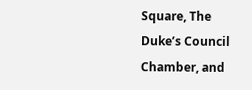Square, The Duke’s Council Chamber, and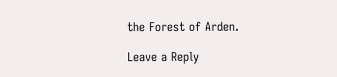the Forest of Arden.

Leave a Reply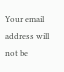Your email address will not be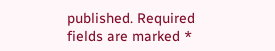published. Required fields are marked *